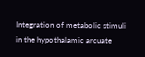Integration of metabolic stimuli in the hypothalamic arcuate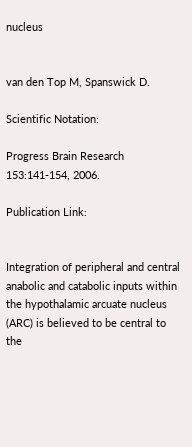nucleus


van den Top M, Spanswick D.

Scientific Notation:

Progress Brain Research 153:141-154, 2006.

Publication Link:


Integration of peripheral and central anabolic and catabolic inputs within the hypothalamic arcuate nucleus (ARC) is believed to be central to the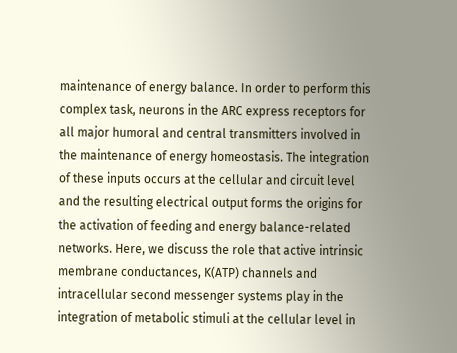maintenance of energy balance. In order to perform this complex task, neurons in the ARC express receptors for all major humoral and central transmitters involved in the maintenance of energy homeostasis. The integration of these inputs occurs at the cellular and circuit level and the resulting electrical output forms the origins for the activation of feeding and energy balance-related networks. Here, we discuss the role that active intrinsic membrane conductances, K(ATP) channels and intracellular second messenger systems play in the integration of metabolic stimuli at the cellular level in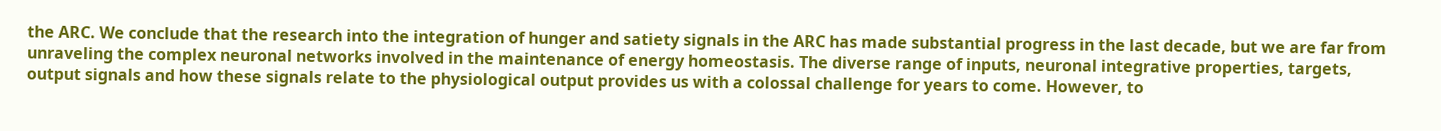the ARC. We conclude that the research into the integration of hunger and satiety signals in the ARC has made substantial progress in the last decade, but we are far from unraveling the complex neuronal networks involved in the maintenance of energy homeostasis. The diverse range of inputs, neuronal integrative properties, targets, output signals and how these signals relate to the physiological output provides us with a colossal challenge for years to come. However, to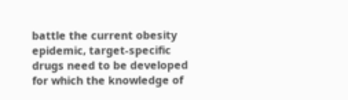battle the current obesity epidemic, target-specific drugs need to be developed for which the knowledge of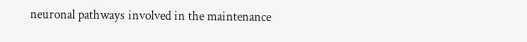neuronal pathways involved in the maintenance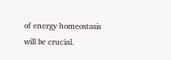of energy homeostasis will be crucial.